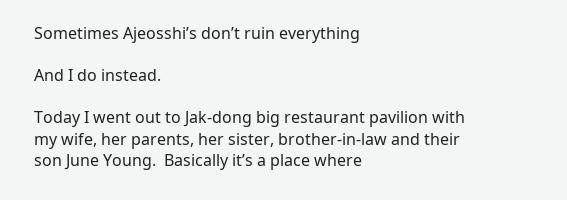Sometimes Ajeosshi’s don’t ruin everything

And I do instead.

Today I went out to Jak-dong big restaurant pavilion with my wife, her parents, her sister, brother-in-law and their son June Young.  Basically it’s a place where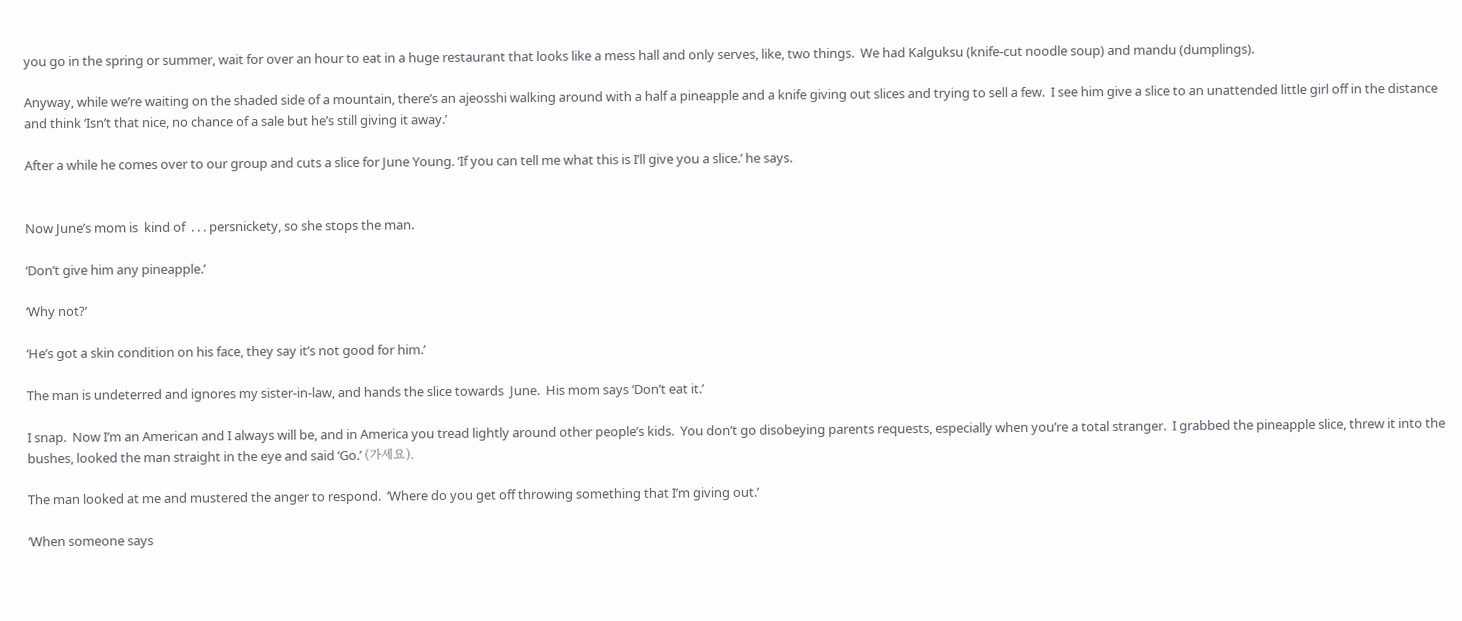you go in the spring or summer, wait for over an hour to eat in a huge restaurant that looks like a mess hall and only serves, like, two things.  We had Kalguksu (knife-cut noodle soup) and mandu (dumplings).

Anyway, while we’re waiting on the shaded side of a mountain, there’s an ajeosshi walking around with a half a pineapple and a knife giving out slices and trying to sell a few.  I see him give a slice to an unattended little girl off in the distance and think ‘Isn’t that nice, no chance of a sale but he’s still giving it away.’

After a while he comes over to our group and cuts a slice for June Young. ‘If you can tell me what this is I’ll give you a slice.’ he says.


Now June’s mom is  kind of  . . . persnickety, so she stops the man.

‘Don’t give him any pineapple.’

‘Why not?’

‘He’s got a skin condition on his face, they say it’s not good for him.’

The man is undeterred and ignores my sister-in-law, and hands the slice towards  June.  His mom says ‘Don’t eat it.’

I snap.  Now I’m an American and I always will be, and in America you tread lightly around other people’s kids.  You don’t go disobeying parents requests, especially when you’re a total stranger.  I grabbed the pineapple slice, threw it into the bushes, looked the man straight in the eye and said ‘Go.’ (가세요).

The man looked at me and mustered the anger to respond.  ‘Where do you get off throwing something that I’m giving out.’

‘When someone says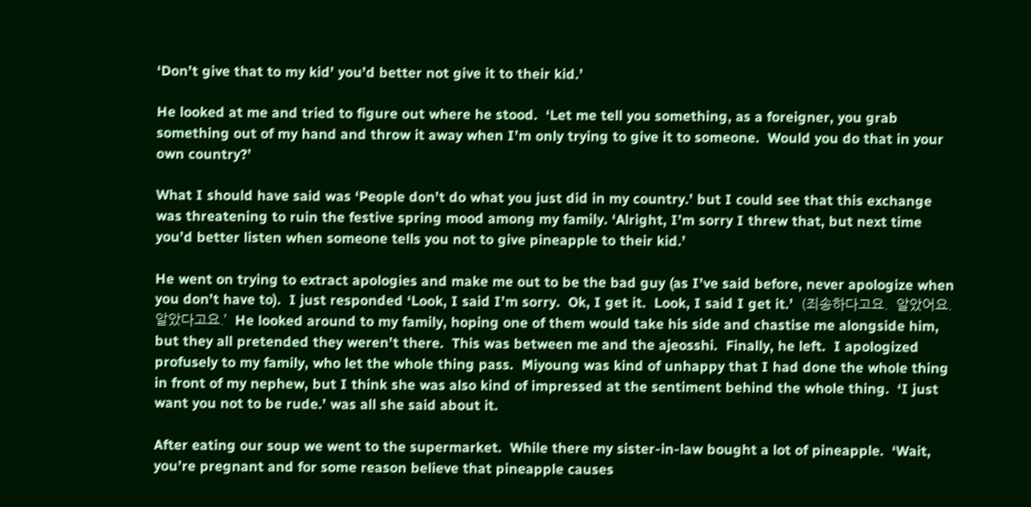‘Don’t give that to my kid’ you’d better not give it to their kid.’

He looked at me and tried to figure out where he stood.  ‘Let me tell you something, as a foreigner, you grab something out of my hand and throw it away when I’m only trying to give it to someone.  Would you do that in your own country?’

What I should have said was ‘People don’t do what you just did in my country.’ but I could see that this exchange was threatening to ruin the festive spring mood among my family. ‘Alright, I’m sorry I threw that, but next time you’d better listen when someone tells you not to give pineapple to their kid.’

He went on trying to extract apologies and make me out to be the bad guy (as I’ve said before, never apologize when you don’t have to).  I just responded ‘Look, I said I’m sorry.  Ok, I get it.  Look, I said I get it.’  (죄송하다고요.  알았어요.  알았다고요.’  He looked around to my family, hoping one of them would take his side and chastise me alongside him, but they all pretended they weren’t there.  This was between me and the ajeosshi.  Finally, he left.  I apologized profusely to my family, who let the whole thing pass.  Miyoung was kind of unhappy that I had done the whole thing in front of my nephew, but I think she was also kind of impressed at the sentiment behind the whole thing.  ‘I just want you not to be rude.’ was all she said about it.

After eating our soup we went to the supermarket.  While there my sister-in-law bought a lot of pineapple.  ‘Wait, you’re pregnant and for some reason believe that pineapple causes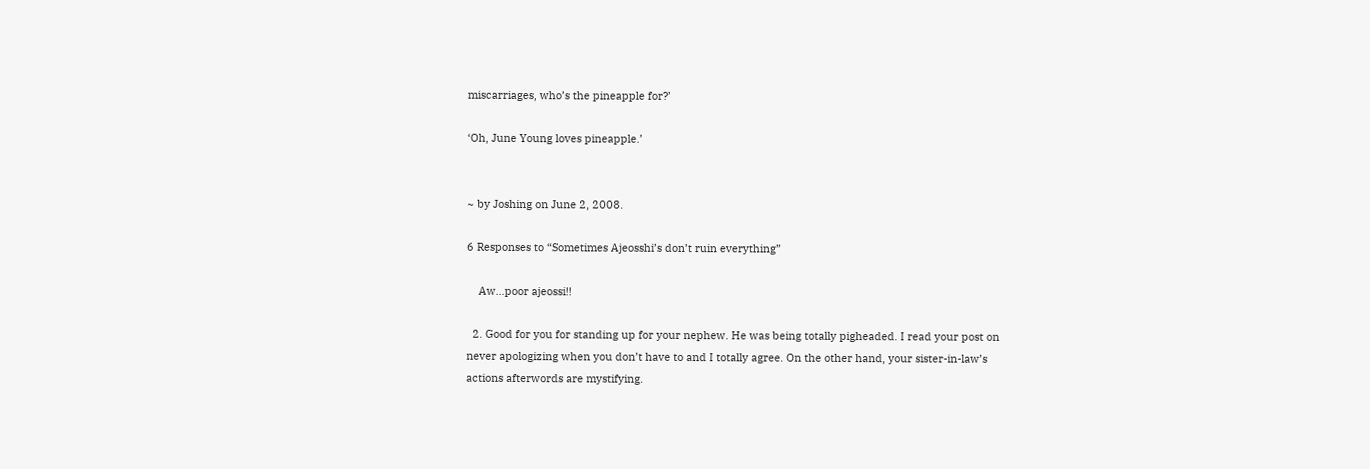miscarriages, who’s the pineapple for?’

‘Oh, June Young loves pineapple.’


~ by Joshing on June 2, 2008.

6 Responses to “Sometimes Ajeosshi’s don’t ruin everything”

    Aw…poor ajeossi!!

  2. Good for you for standing up for your nephew. He was being totally pigheaded. I read your post on never apologizing when you don’t have to and I totally agree. On the other hand, your sister-in-law’s actions afterwords are mystifying.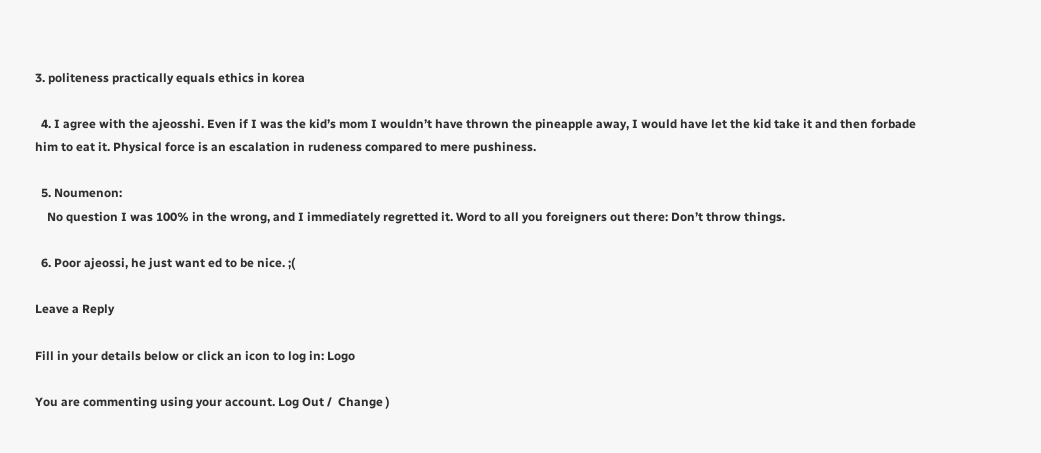3. politeness practically equals ethics in korea

  4. I agree with the ajeosshi. Even if I was the kid’s mom I wouldn’t have thrown the pineapple away, I would have let the kid take it and then forbade him to eat it. Physical force is an escalation in rudeness compared to mere pushiness.

  5. Noumenon:
    No question I was 100% in the wrong, and I immediately regretted it. Word to all you foreigners out there: Don’t throw things.

  6. Poor ajeossi, he just want ed to be nice. ;(

Leave a Reply

Fill in your details below or click an icon to log in: Logo

You are commenting using your account. Log Out /  Change )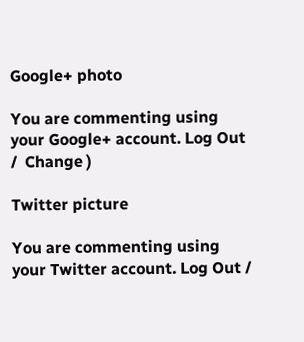Google+ photo

You are commenting using your Google+ account. Log Out /  Change )

Twitter picture

You are commenting using your Twitter account. Log Out /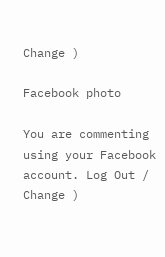Change )

Facebook photo

You are commenting using your Facebook account. Log Out /  Change )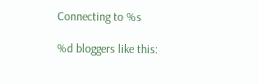Connecting to %s

%d bloggers like this: